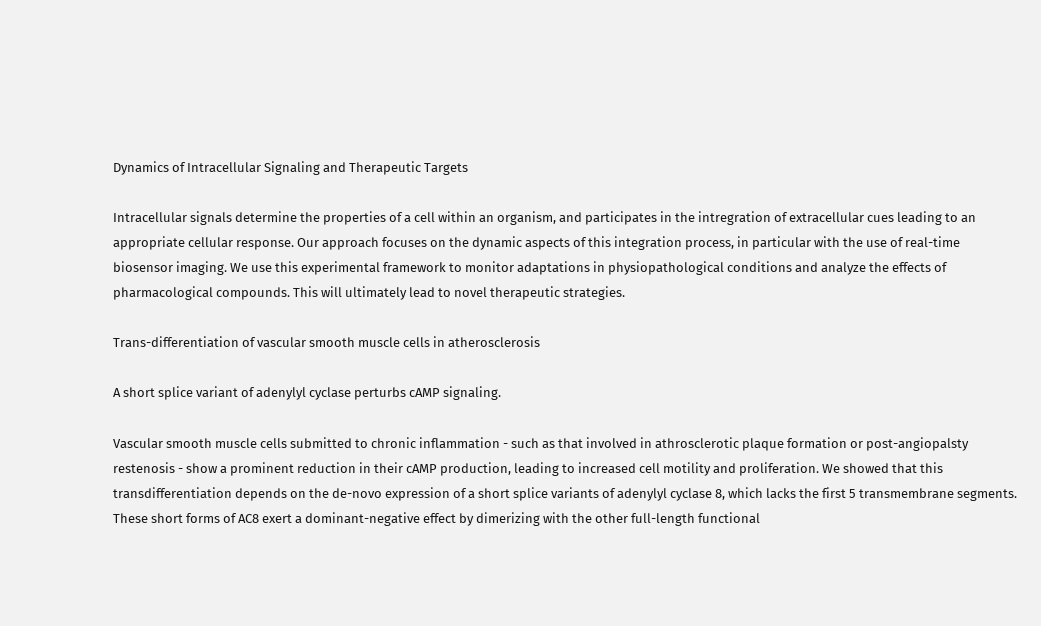Dynamics of Intracellular Signaling and Therapeutic Targets

Intracellular signals determine the properties of a cell within an organism, and participates in the intregration of extracellular cues leading to an appropriate cellular response. Our approach focuses on the dynamic aspects of this integration process, in particular with the use of real-time biosensor imaging. We use this experimental framework to monitor adaptations in physiopathological conditions and analyze the effects of pharmacological compounds. This will ultimately lead to novel therapeutic strategies.

Trans-differentiation of vascular smooth muscle cells in atherosclerosis

A short splice variant of adenylyl cyclase perturbs cAMP signaling.

Vascular smooth muscle cells submitted to chronic inflammation - such as that involved in athrosclerotic plaque formation or post-angiopalsty restenosis - show a prominent reduction in their cAMP production, leading to increased cell motility and proliferation. We showed that this transdifferentiation depends on the de-novo expression of a short splice variants of adenylyl cyclase 8, which lacks the first 5 transmembrane segments. These short forms of AC8 exert a dominant-negative effect by dimerizing with the other full-length functional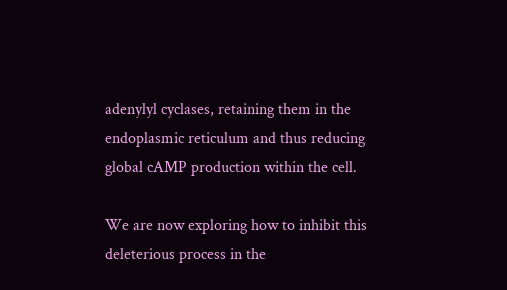adenylyl cyclases, retaining them in the endoplasmic reticulum and thus reducing global cAMP production within the cell.

We are now exploring how to inhibit this deleterious process in the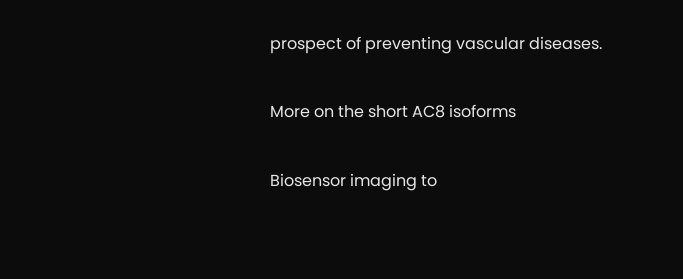prospect of preventing vascular diseases.

More on the short AC8 isoforms

Biosensor imaging to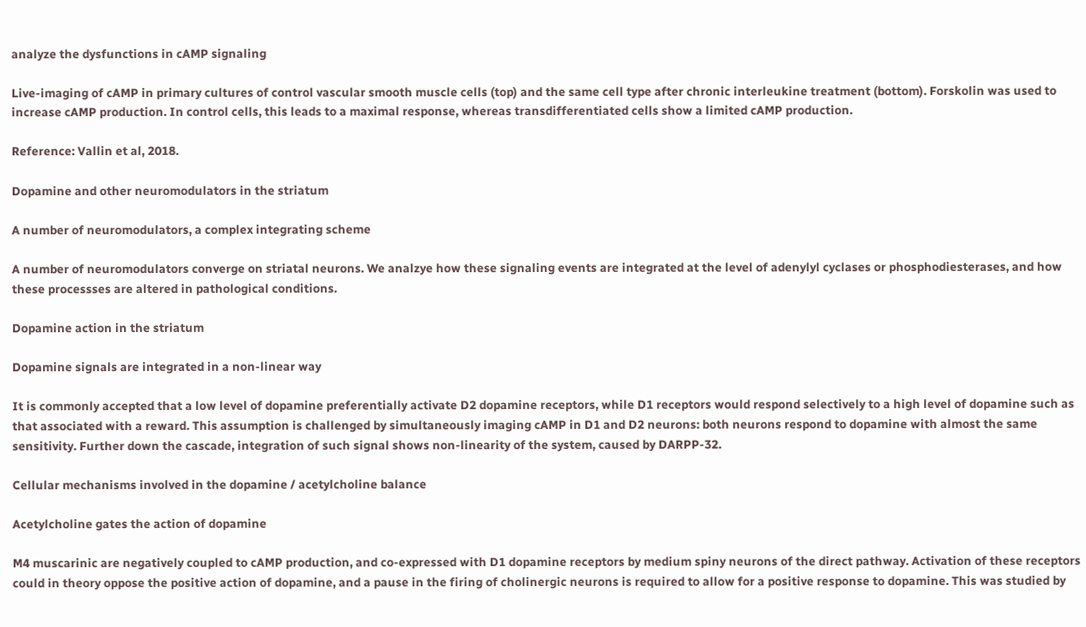analyze the dysfunctions in cAMP signaling

Live-imaging of cAMP in primary cultures of control vascular smooth muscle cells (top) and the same cell type after chronic interleukine treatment (bottom). Forskolin was used to increase cAMP production. In control cells, this leads to a maximal response, whereas transdifferentiated cells show a limited cAMP production.

Reference: Vallin et al, 2018.

Dopamine and other neuromodulators in the striatum

A number of neuromodulators, a complex integrating scheme

A number of neuromodulators converge on striatal neurons. We analzye how these signaling events are integrated at the level of adenylyl cyclases or phosphodiesterases, and how these processses are altered in pathological conditions.

Dopamine action in the striatum

Dopamine signals are integrated in a non-linear way

It is commonly accepted that a low level of dopamine preferentially activate D2 dopamine receptors, while D1 receptors would respond selectively to a high level of dopamine such as that associated with a reward. This assumption is challenged by simultaneously imaging cAMP in D1 and D2 neurons: both neurons respond to dopamine with almost the same sensitivity. Further down the cascade, integration of such signal shows non-linearity of the system, caused by DARPP-32.

Cellular mechanisms involved in the dopamine / acetylcholine balance

Acetylcholine gates the action of dopamine

M4 muscarinic are negatively coupled to cAMP production, and co-expressed with D1 dopamine receptors by medium spiny neurons of the direct pathway. Activation of these receptors could in theory oppose the positive action of dopamine, and a pause in the firing of cholinergic neurons is required to allow for a positive response to dopamine. This was studied by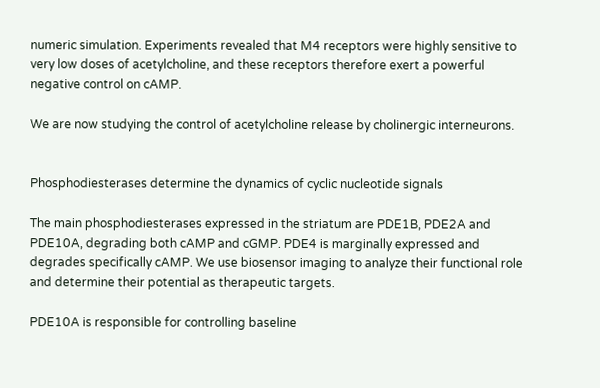numeric simulation. Experiments revealed that M4 receptors were highly sensitive to very low doses of acetylcholine, and these receptors therefore exert a powerful negative control on cAMP.

We are now studying the control of acetylcholine release by cholinergic interneurons.


Phosphodiesterases determine the dynamics of cyclic nucleotide signals

The main phosphodiesterases expressed in the striatum are PDE1B, PDE2A and PDE10A, degrading both cAMP and cGMP. PDE4 is marginally expressed and degrades specifically cAMP. We use biosensor imaging to analyze their functional role and determine their potential as therapeutic targets.

PDE10A is responsible for controlling baseline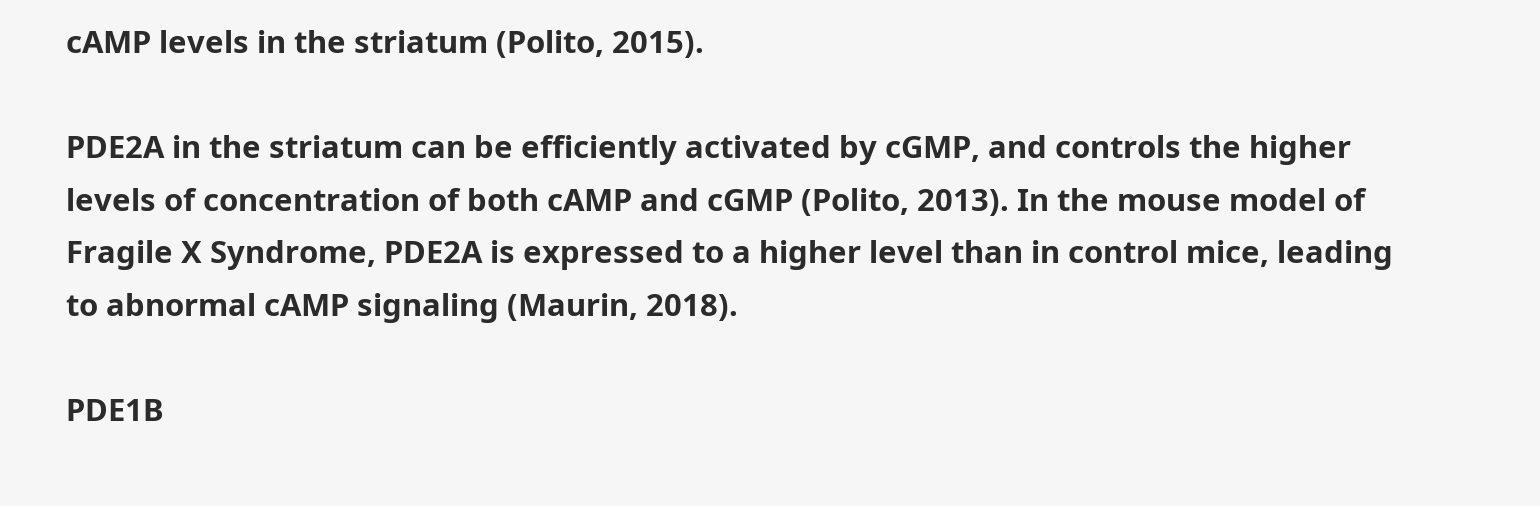cAMP levels in the striatum (Polito, 2015).

PDE2A in the striatum can be efficiently activated by cGMP, and controls the higher levels of concentration of both cAMP and cGMP (Polito, 2013). In the mouse model of Fragile X Syndrome, PDE2A is expressed to a higher level than in control mice, leading to abnormal cAMP signaling (Maurin, 2018).

PDE1B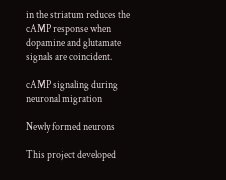in the striatum reduces the cAMP response when dopamine and glutamate signals are coincident.

cAMP signaling during neuronal migration

Newly formed neurons

This project developed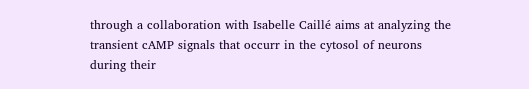through a collaboration with Isabelle Caillé aims at analyzing the transient cAMP signals that occurr in the cytosol of neurons during their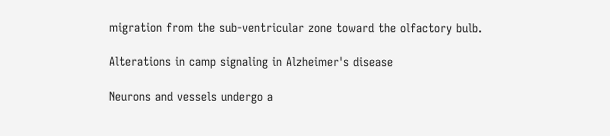migration from the sub-ventricular zone toward the olfactory bulb.

Alterations in camp signaling in Alzheimer's disease

Neurons and vessels undergo a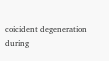coicident degeneration during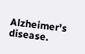Alzheimer's disease.